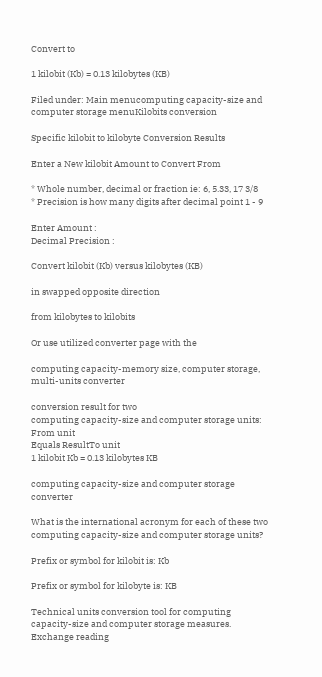Convert to

1 kilobit (Kb) = 0.13 kilobytes (KB)

Filed under: Main menucomputing capacity-size and computer storage menuKilobits conversion

Specific kilobit to kilobyte Conversion Results

Enter a New kilobit Amount to Convert From

* Whole number, decimal or fraction ie: 6, 5.33, 17 3/8
* Precision is how many digits after decimal point 1 - 9

Enter Amount :
Decimal Precision :

Convert kilobit (Kb) versus kilobytes (KB)

in swapped opposite direction

from kilobytes to kilobits

Or use utilized converter page with the

computing capacity-memory size, computer storage, multi-units converter

conversion result for two
computing capacity-size and computer storage units:
From unit
Equals ResultTo unit
1 kilobit Kb = 0.13 kilobytes KB

computing capacity-size and computer storage converter

What is the international acronym for each of these two computing capacity-size and computer storage units?

Prefix or symbol for kilobit is: Kb

Prefix or symbol for kilobyte is: KB

Technical units conversion tool for computing capacity-size and computer storage measures. Exchange reading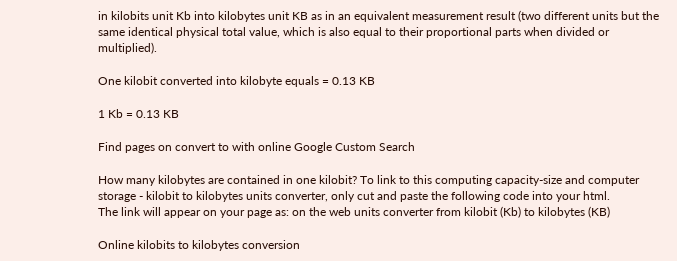in kilobits unit Kb into kilobytes unit KB as in an equivalent measurement result (two different units but the same identical physical total value, which is also equal to their proportional parts when divided or multiplied).

One kilobit converted into kilobyte equals = 0.13 KB

1 Kb = 0.13 KB

Find pages on convert to with online Google Custom Search

How many kilobytes are contained in one kilobit? To link to this computing capacity-size and computer storage - kilobit to kilobytes units converter, only cut and paste the following code into your html.
The link will appear on your page as: on the web units converter from kilobit (Kb) to kilobytes (KB)

Online kilobits to kilobytes conversion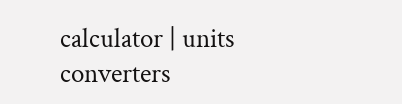calculator | units converters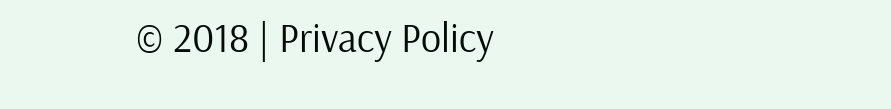© 2018 | Privacy Policy